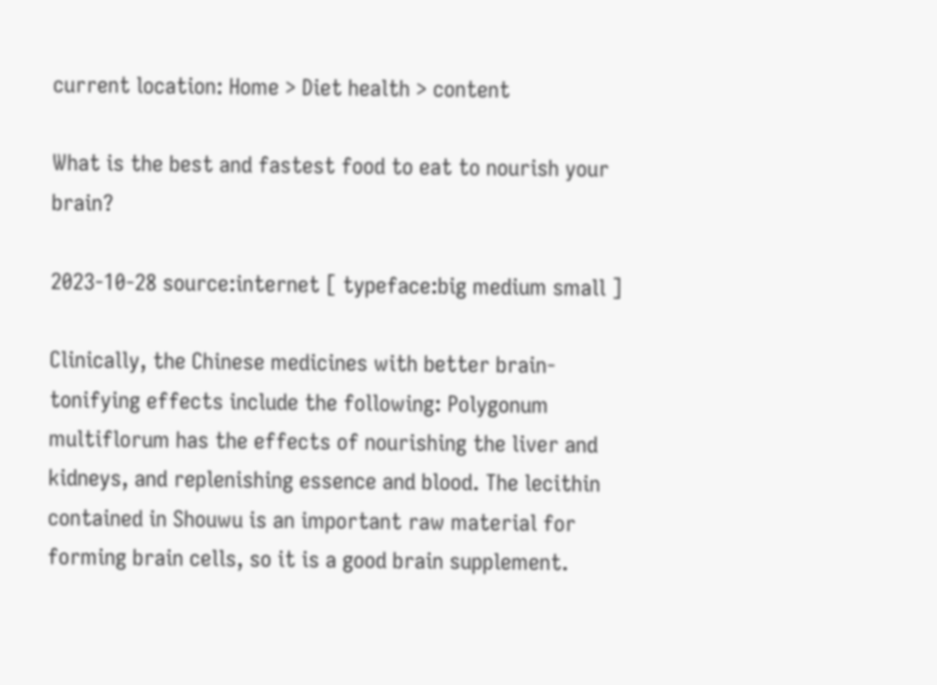current location: Home > Diet health > content

What is the best and fastest food to eat to nourish your brain?

2023-10-28 source:internet [ typeface:big medium small ]

Clinically, the Chinese medicines with better brain-tonifying effects include the following: Polygonum multiflorum has the effects of nourishing the liver and kidneys, and replenishing essence and blood. The lecithin contained in Shouwu is an important raw material for forming brain cells, so it is a good brain supplement.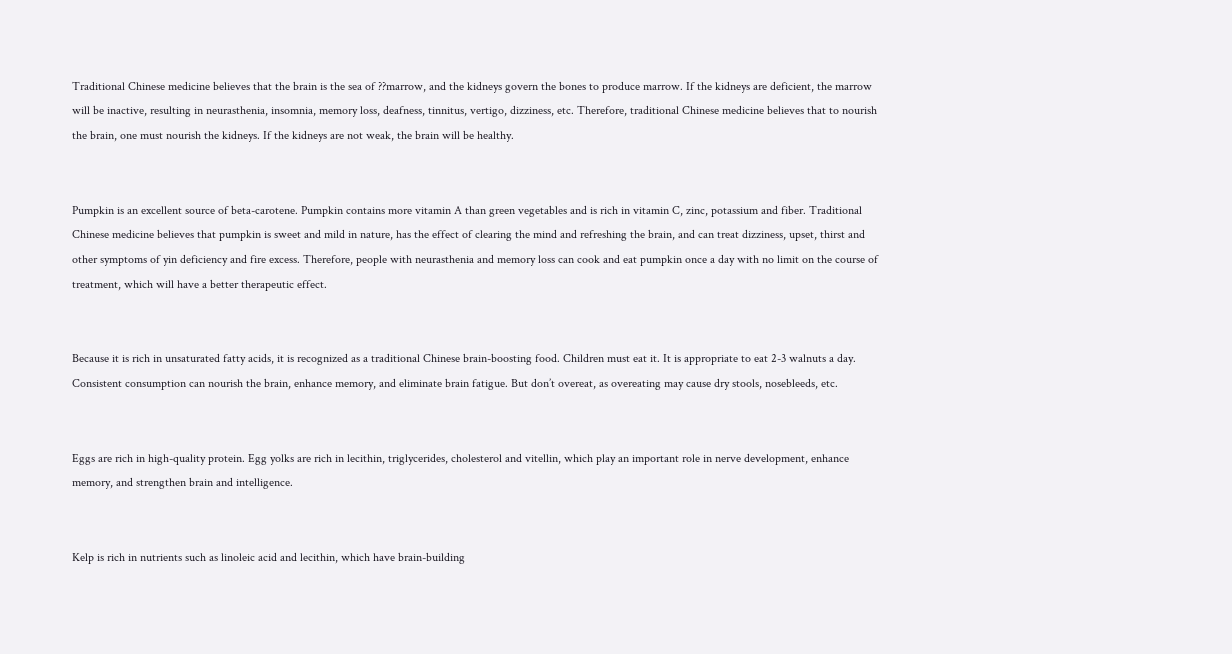Traditional Chinese medicine believes that the brain is the sea of ??marrow, and the kidneys govern the bones to produce marrow. If the kidneys are deficient, the marrow will be inactive, resulting in neurasthenia, insomnia, memory loss, deafness, tinnitus, vertigo, dizziness, etc. Therefore, traditional Chinese medicine believes that to nourish the brain, one must nourish the kidneys. If the kidneys are not weak, the brain will be healthy.


Pumpkin is an excellent source of beta-carotene. Pumpkin contains more vitamin A than green vegetables and is rich in vitamin C, zinc, potassium and fiber. Traditional Chinese medicine believes that pumpkin is sweet and mild in nature, has the effect of clearing the mind and refreshing the brain, and can treat dizziness, upset, thirst and other symptoms of yin deficiency and fire excess. Therefore, people with neurasthenia and memory loss can cook and eat pumpkin once a day with no limit on the course of treatment, which will have a better therapeutic effect.


Because it is rich in unsaturated fatty acids, it is recognized as a traditional Chinese brain-boosting food. Children must eat it. It is appropriate to eat 2-3 walnuts a day. Consistent consumption can nourish the brain, enhance memory, and eliminate brain fatigue. But don’t overeat, as overeating may cause dry stools, nosebleeds, etc.


Eggs are rich in high-quality protein. Egg yolks are rich in lecithin, triglycerides, cholesterol and vitellin, which play an important role in nerve development, enhance memory, and strengthen brain and intelligence.


Kelp is rich in nutrients such as linoleic acid and lecithin, which have brain-building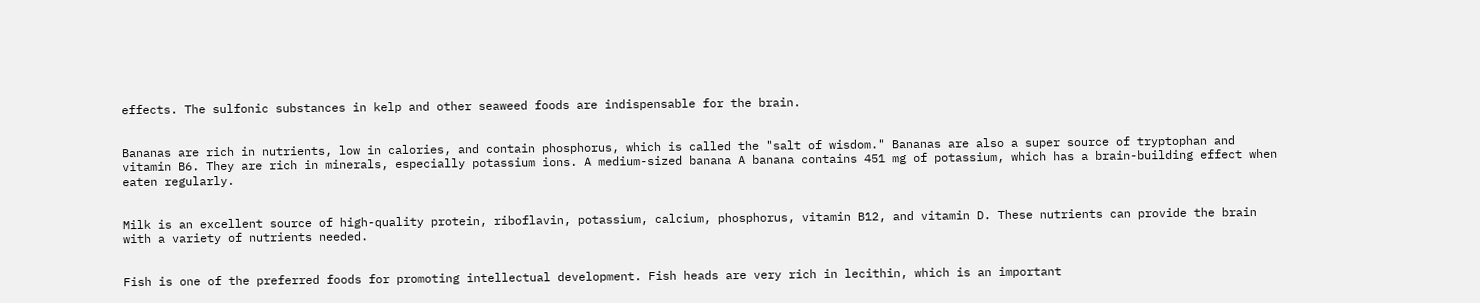effects. The sulfonic substances in kelp and other seaweed foods are indispensable for the brain.


Bananas are rich in nutrients, low in calories, and contain phosphorus, which is called the "salt of wisdom." Bananas are also a super source of tryptophan and vitamin B6. They are rich in minerals, especially potassium ions. A medium-sized banana A banana contains 451 mg of potassium, which has a brain-building effect when eaten regularly.


Milk is an excellent source of high-quality protein, riboflavin, potassium, calcium, phosphorus, vitamin B12, and vitamin D. These nutrients can provide the brain with a variety of nutrients needed.


Fish is one of the preferred foods for promoting intellectual development. Fish heads are very rich in lecithin, which is an important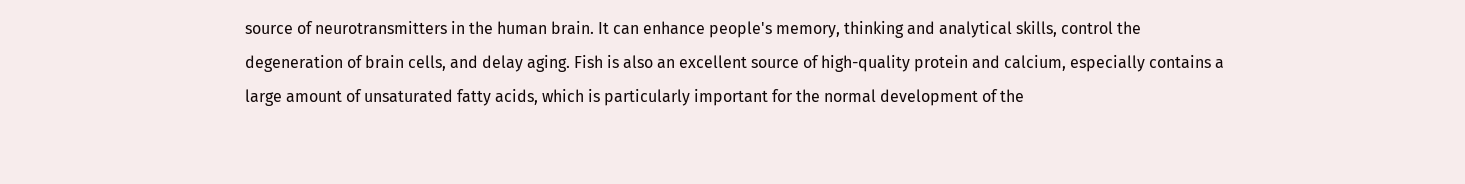source of neurotransmitters in the human brain. It can enhance people's memory, thinking and analytical skills, control the degeneration of brain cells, and delay aging. Fish is also an excellent source of high-quality protein and calcium, especially contains a large amount of unsaturated fatty acids, which is particularly important for the normal development of the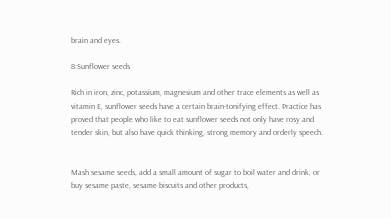brain and eyes.

8:Sunflower seeds

Rich in iron, zinc, potassium, magnesium and other trace elements as well as vitamin E, sunflower seeds have a certain brain-tonifying effect. Practice has proved that people who like to eat sunflower seeds not only have rosy and tender skin, but also have quick thinking, strong memory and orderly speech.


Mash sesame seeds, add a small amount of sugar to boil water and drink, or buy sesame paste, sesame biscuits and other products,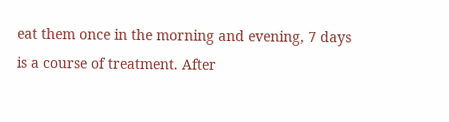eat them once in the morning and evening, 7 days is a course of treatment. After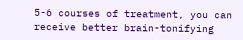5-6 courses of treatment, you can receive better brain-tonifying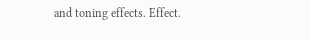and toning effects. Effect.